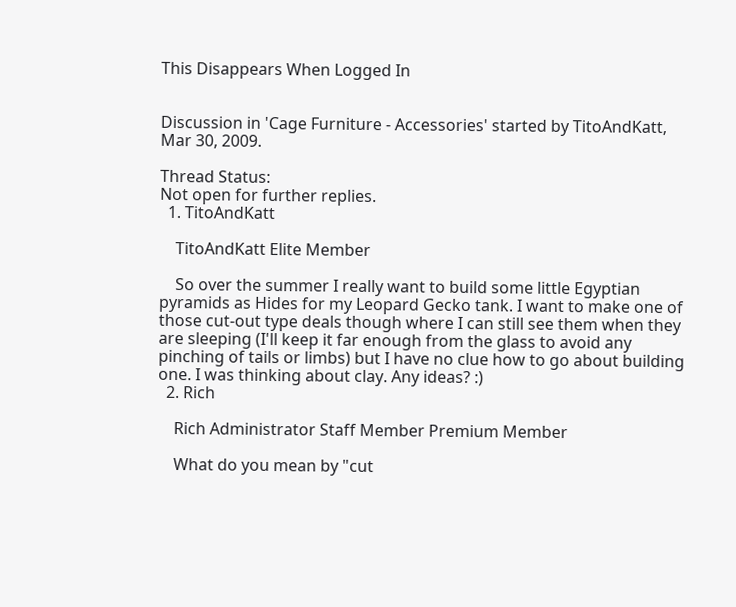This Disappears When Logged In


Discussion in 'Cage Furniture - Accessories' started by TitoAndKatt, Mar 30, 2009.

Thread Status:
Not open for further replies.
  1. TitoAndKatt

    TitoAndKatt Elite Member

    So over the summer I really want to build some little Egyptian pyramids as Hides for my Leopard Gecko tank. I want to make one of those cut-out type deals though where I can still see them when they are sleeping (I'll keep it far enough from the glass to avoid any pinching of tails or limbs) but I have no clue how to go about building one. I was thinking about clay. Any ideas? :)
  2. Rich

    Rich Administrator Staff Member Premium Member

    What do you mean by "cut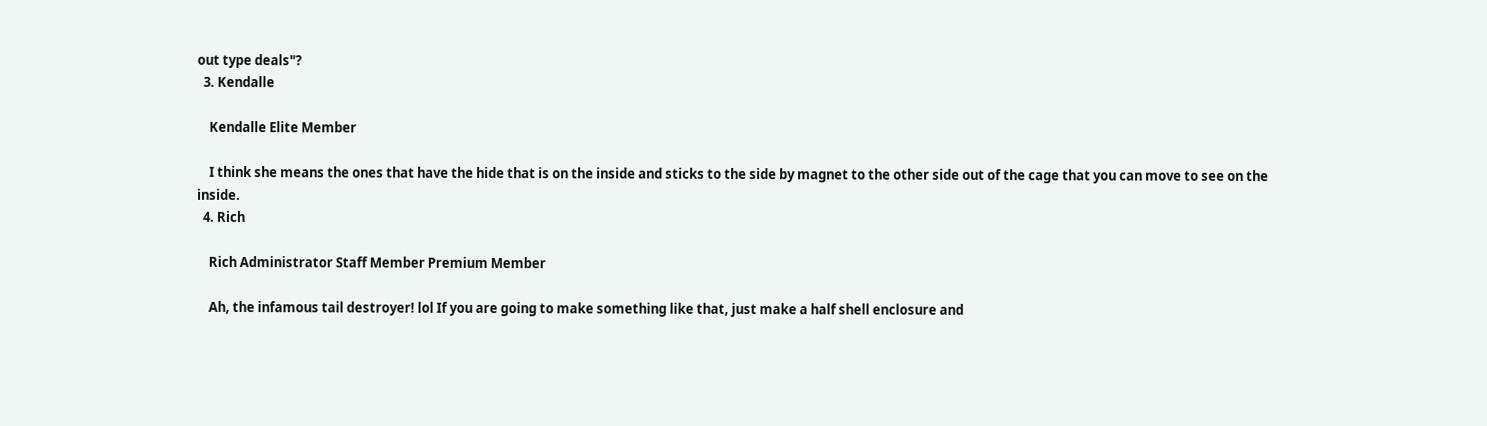out type deals"?
  3. Kendalle

    Kendalle Elite Member

    I think she means the ones that have the hide that is on the inside and sticks to the side by magnet to the other side out of the cage that you can move to see on the inside.
  4. Rich

    Rich Administrator Staff Member Premium Member

    Ah, the infamous tail destroyer! lol If you are going to make something like that, just make a half shell enclosure and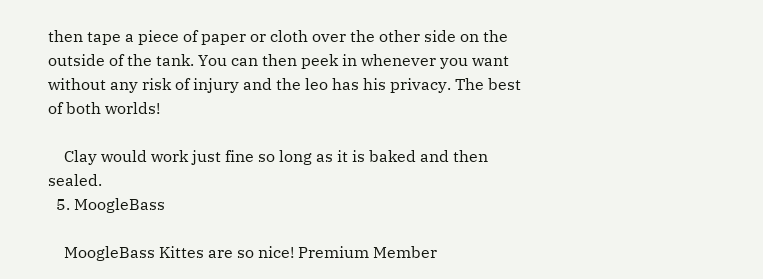then tape a piece of paper or cloth over the other side on the outside of the tank. You can then peek in whenever you want without any risk of injury and the leo has his privacy. The best of both worlds!

    Clay would work just fine so long as it is baked and then sealed.
  5. MoogleBass

    MoogleBass Kittes are so nice! Premium Member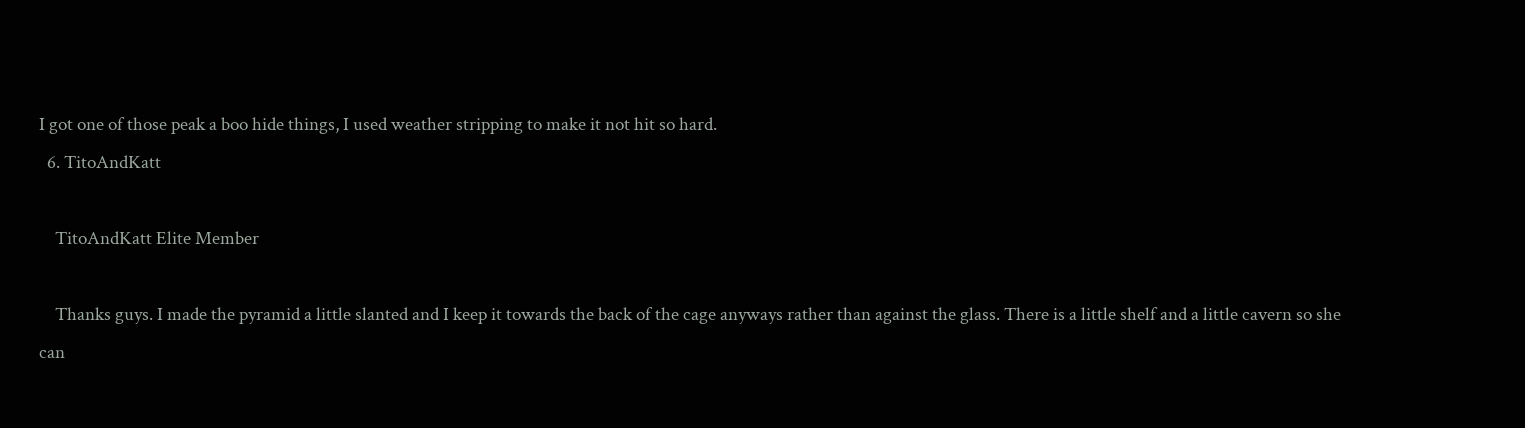I got one of those peak a boo hide things, I used weather stripping to make it not hit so hard.
  6. TitoAndKatt

    TitoAndKatt Elite Member

    Thanks guys. I made the pyramid a little slanted and I keep it towards the back of the cage anyways rather than against the glass. There is a little shelf and a little cavern so she can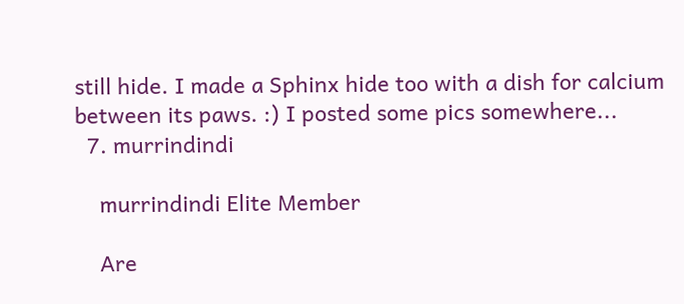still hide. I made a Sphinx hide too with a dish for calcium between its paws. :) I posted some pics somewhere...
  7. murrindindi

    murrindindi Elite Member

    Are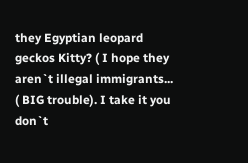they Egyptian leopard geckos Kitty? ( I hope they aren`t illegal immigrants... ( BIG trouble). I take it you don`t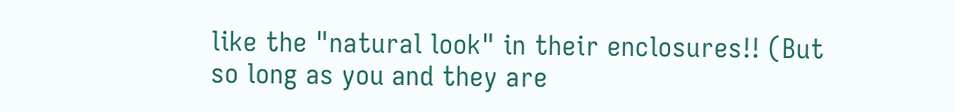like the "natural look" in their enclosures!! (But so long as you and they are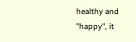healthy and "happy", it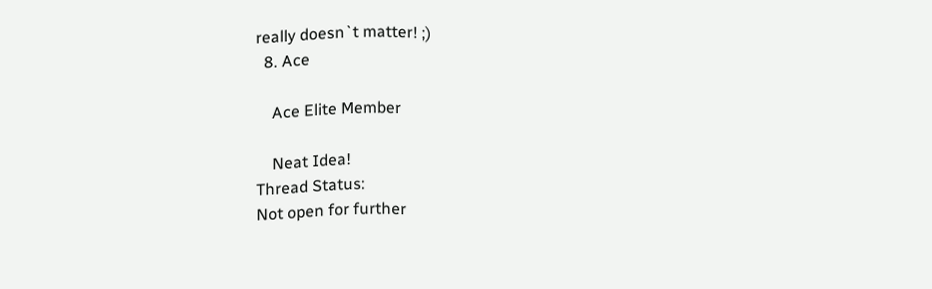really doesn`t matter! ;)
  8. Ace

    Ace Elite Member

    Neat Idea!
Thread Status:
Not open for further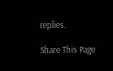replies.

Share This Page